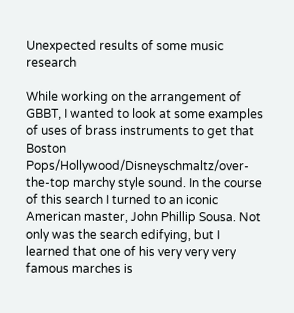Unexpected results of some music research

While working on the arrangement of GBBT, I wanted to look at some examples of uses of brass instruments to get that Boston Pops/Hollywood/Disneyschmaltz/over-the-top marchy style sound. In the course of this search I turned to an iconic American master, John Phillip Sousa. Not only was the search edifying, but I learned that one of his very very very famous marches is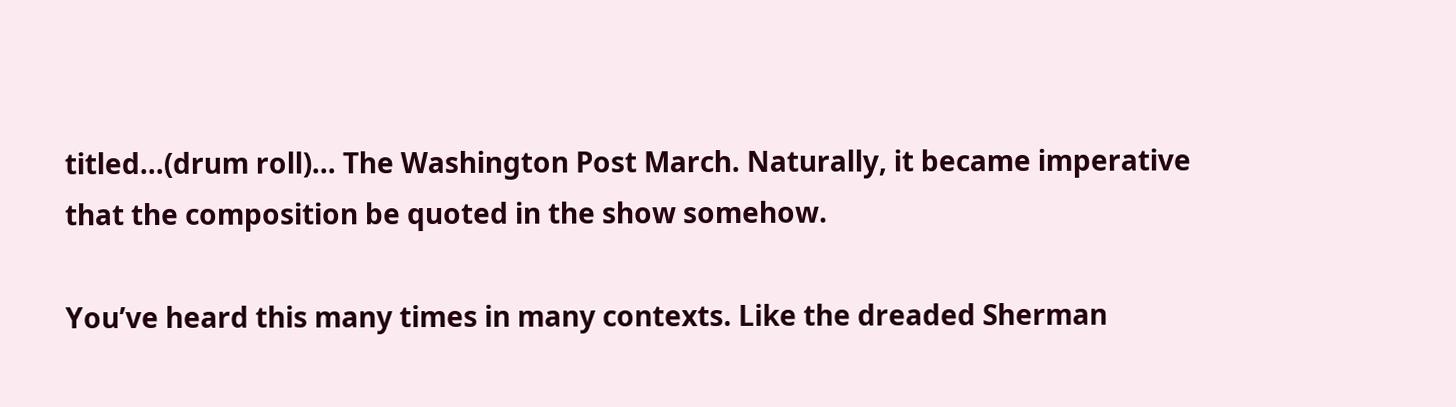titled…(drum roll)… The Washington Post March. Naturally, it became imperative that the composition be quoted in the show somehow.

You’ve heard this many times in many contexts. Like the dreaded Sherman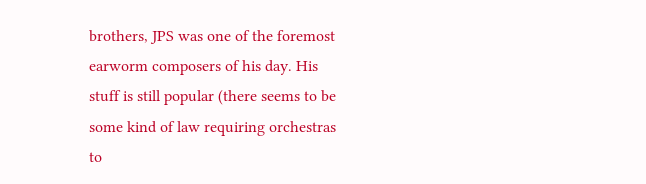brothers, JPS was one of the foremost earworm composers of his day. His stuff is still popular (there seems to be some kind of law requiring orchestras to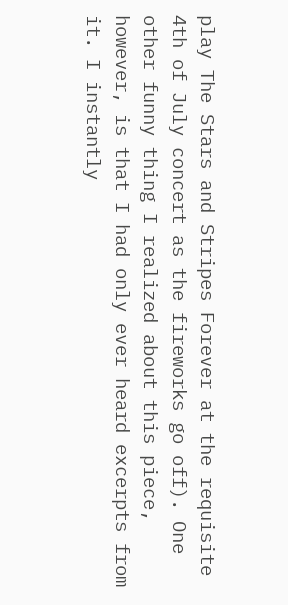play The Stars and Stripes Forever at the requisite 4th of July concert as the fireworks go off). One other funny thing I realized about this piece, however, is that I had only ever heard excerpts from it. I instantly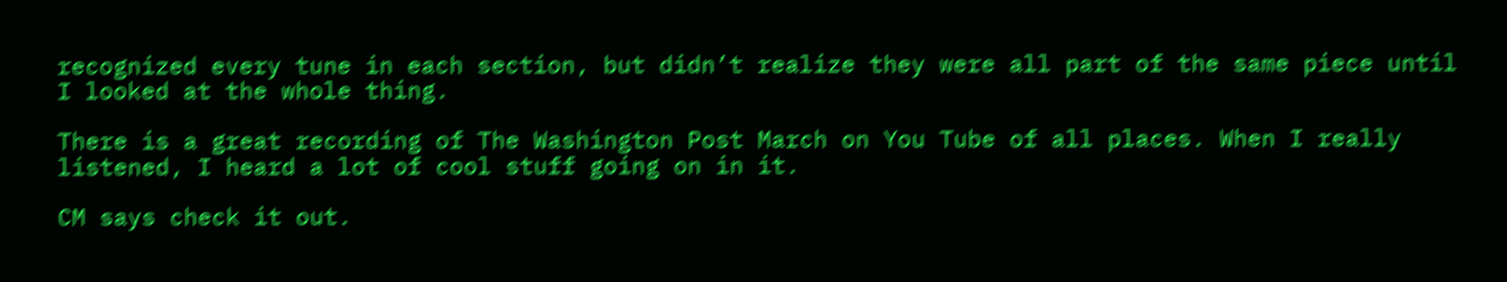recognized every tune in each section, but didn’t realize they were all part of the same piece until I looked at the whole thing.

There is a great recording of The Washington Post March on You Tube of all places. When I really listened, I heard a lot of cool stuff going on in it.

CM says check it out.